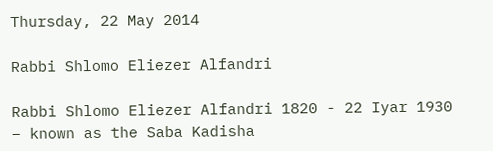Thursday, 22 May 2014

Rabbi Shlomo Eliezer Alfandri

Rabbi Shlomo Eliezer Alfandri 1820 - 22 Iyar 1930 – known as the Saba Kadisha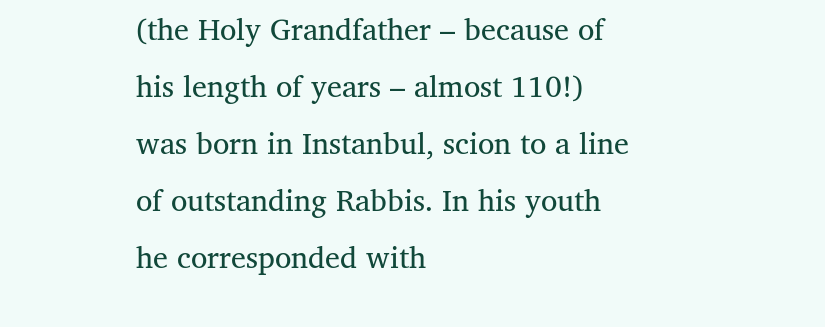(the Holy Grandfather – because of his length of years – almost 110!) was born in Instanbul, scion to a line of outstanding Rabbis. In his youth he corresponded with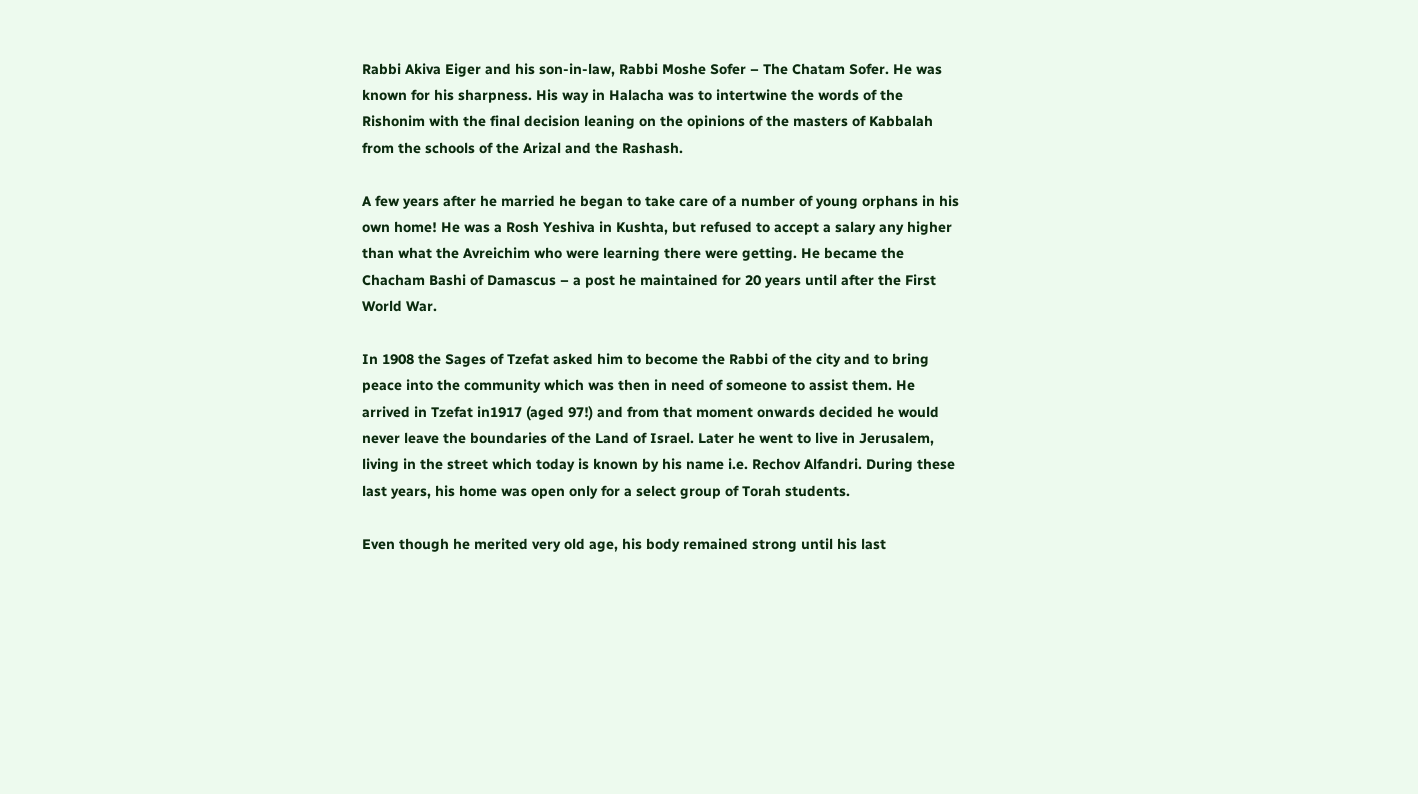Rabbi Akiva Eiger and his son-in-law, Rabbi Moshe Sofer – The Chatam Sofer. He was known for his sharpness. His way in Halacha was to intertwine the words of the Rishonim with the final decision leaning on the opinions of the masters of Kabbalah from the schools of the Arizal and the Rashash.

A few years after he married he began to take care of a number of young orphans in his own home! He was a Rosh Yeshiva in Kushta, but refused to accept a salary any higher than what the Avreichim who were learning there were getting. He became the Chacham Bashi of Damascus – a post he maintained for 20 years until after the First World War.

In 1908 the Sages of Tzefat asked him to become the Rabbi of the city and to bring peace into the community which was then in need of someone to assist them. He arrived in Tzefat in1917 (aged 97!) and from that moment onwards decided he would never leave the boundaries of the Land of Israel. Later he went to live in Jerusalem, living in the street which today is known by his name i.e. Rechov Alfandri. During these last years, his home was open only for a select group of Torah students.

Even though he merited very old age, his body remained strong until his last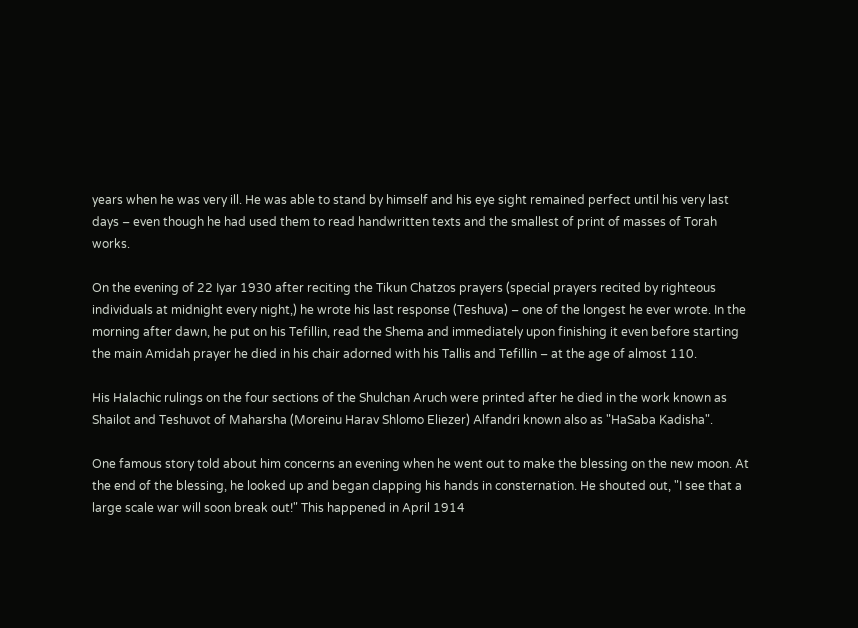years when he was very ill. He was able to stand by himself and his eye sight remained perfect until his very last days – even though he had used them to read handwritten texts and the smallest of print of masses of Torah works.

On the evening of 22 Iyar 1930 after reciting the Tikun Chatzos prayers (special prayers recited by righteous individuals at midnight every night,) he wrote his last response (Teshuva) – one of the longest he ever wrote. In the morning after dawn, he put on his Tefillin, read the Shema and immediately upon finishing it even before starting the main Amidah prayer he died in his chair adorned with his Tallis and Tefillin – at the age of almost 110.

His Halachic rulings on the four sections of the Shulchan Aruch were printed after he died in the work known as Shailot and Teshuvot of Maharsha (Moreinu Harav Shlomo Eliezer) Alfandri known also as "HaSaba Kadisha".

One famous story told about him concerns an evening when he went out to make the blessing on the new moon. At the end of the blessing, he looked up and began clapping his hands in consternation. He shouted out, "I see that a large scale war will soon break out!" This happened in April 1914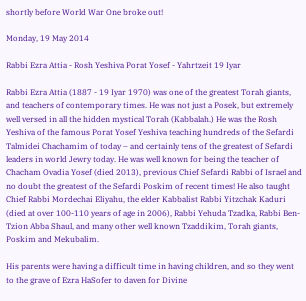shortly before World War One broke out!

Monday, 19 May 2014

Rabbi Ezra Attia - Rosh Yeshiva Porat Yosef - Yahrtzeit 19 Iyar

Rabbi Ezra Attia (1887 - 19 Iyar 1970) was one of the greatest Torah giants, and teachers of contemporary times. He was not just a Posek, but extremely well versed in all the hidden mystical Torah (Kabbalah.) He was the Rosh Yeshiva of the famous Porat Yosef Yeshiva teaching hundreds of the Sefardi Talmidei Chachamim of today – and certainly tens of the greatest of Sefardi leaders in world Jewry today. He was well known for being the teacher of Chacham Ovadia Yosef (died 2013), previous Chief Sefardi Rabbi of Israel and no doubt the greatest of the Sefardi Poskim of recent times! He also taught Chief Rabbi Mordechai Eliyahu, the elder Kabbalist Rabbi Yitzchak Kaduri (died at over 100-110 years of age in 2006), Rabbi Yehuda Tzadka, Rabbi Ben-Tzion Abba Shaul, and many other well known Tzaddikim, Torah giants, Poskim and Mekubalim.

His parents were having a difficult time in having children, and so they went to the grave of Ezra HaSofer to daven for Divine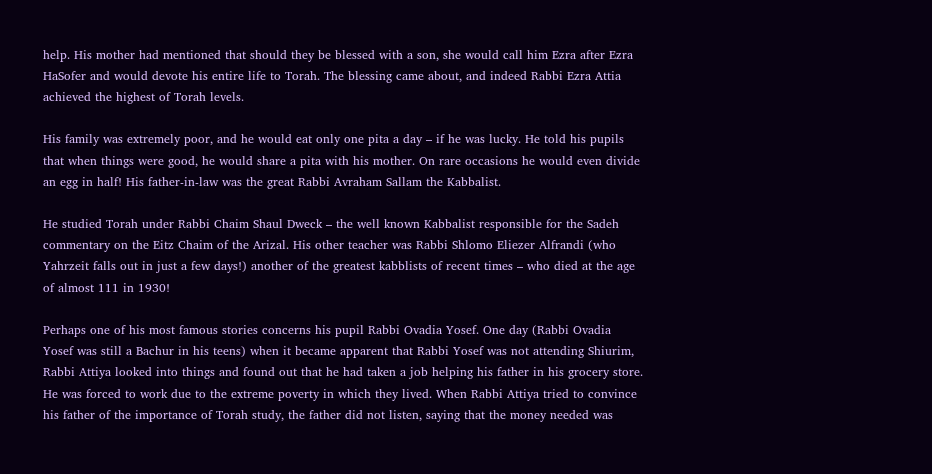help. His mother had mentioned that should they be blessed with a son, she would call him Ezra after Ezra HaSofer and would devote his entire life to Torah. The blessing came about, and indeed Rabbi Ezra Attia achieved the highest of Torah levels.

His family was extremely poor, and he would eat only one pita a day – if he was lucky. He told his pupils that when things were good, he would share a pita with his mother. On rare occasions he would even divide an egg in half! His father-in-law was the great Rabbi Avraham Sallam the Kabbalist.

He studied Torah under Rabbi Chaim Shaul Dweck – the well known Kabbalist responsible for the Sadeh commentary on the Eitz Chaim of the Arizal. His other teacher was Rabbi Shlomo Eliezer Alfrandi (who Yahrzeit falls out in just a few days!) another of the greatest kabblists of recent times – who died at the age of almost 111 in 1930!

Perhaps one of his most famous stories concerns his pupil Rabbi Ovadia Yosef. One day (Rabbi Ovadia Yosef was still a Bachur in his teens) when it became apparent that Rabbi Yosef was not attending Shiurim, Rabbi Attiya looked into things and found out that he had taken a job helping his father in his grocery store. He was forced to work due to the extreme poverty in which they lived. When Rabbi Attiya tried to convince his father of the importance of Torah study, the father did not listen, saying that the money needed was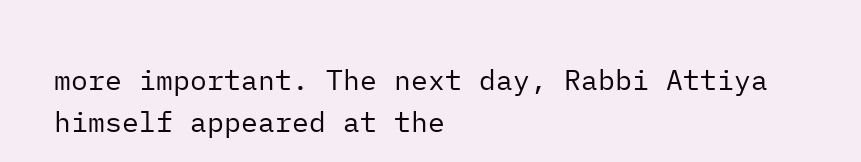more important. The next day, Rabbi Attiya himself appeared at the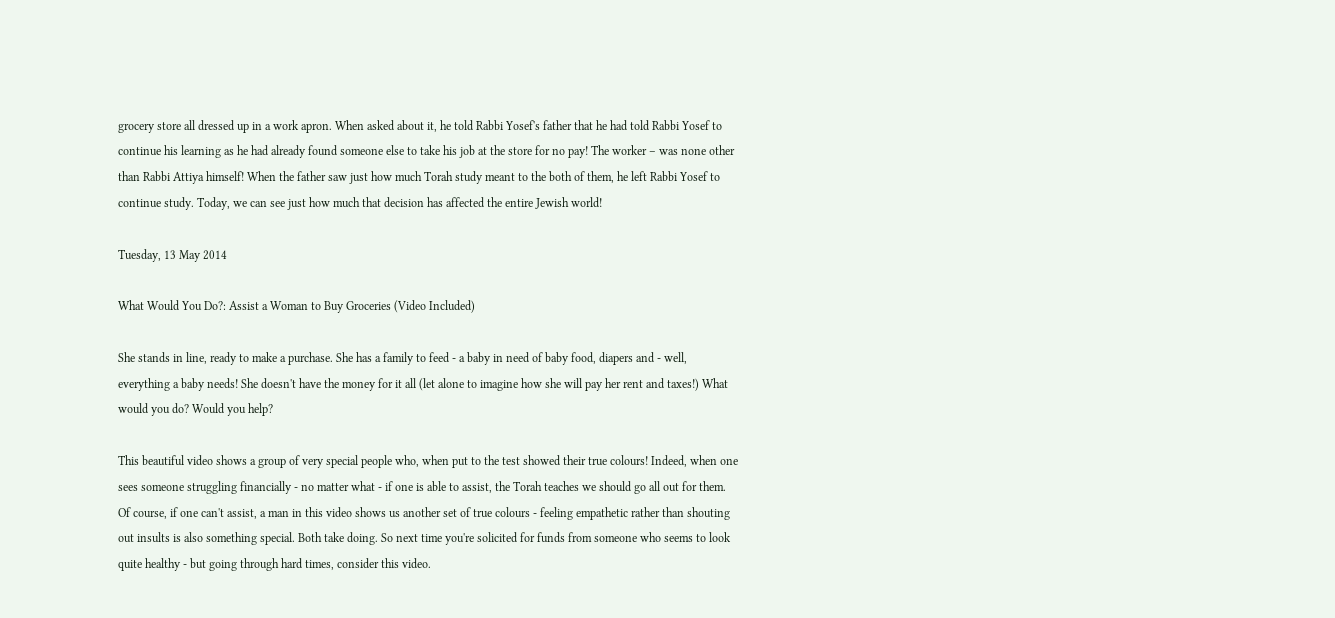grocery store all dressed up in a work apron. When asked about it, he told Rabbi Yosef's father that he had told Rabbi Yosef to continue his learning as he had already found someone else to take his job at the store for no pay! The worker – was none other than Rabbi Attiya himself! When the father saw just how much Torah study meant to the both of them, he left Rabbi Yosef to continue study. Today, we can see just how much that decision has affected the entire Jewish world!

Tuesday, 13 May 2014

What Would You Do?: Assist a Woman to Buy Groceries (Video Included)

She stands in line, ready to make a purchase. She has a family to feed - a baby in need of baby food, diapers and - well, everything a baby needs! She doesn't have the money for it all (let alone to imagine how she will pay her rent and taxes!) What would you do? Would you help?

This beautiful video shows a group of very special people who, when put to the test showed their true colours! Indeed, when one sees someone struggling financially - no matter what - if one is able to assist, the Torah teaches we should go all out for them. Of course, if one can't assist, a man in this video shows us another set of true colours - feeling empathetic rather than shouting out insults is also something special. Both take doing. So next time you're solicited for funds from someone who seems to look quite healthy - but going through hard times, consider this video.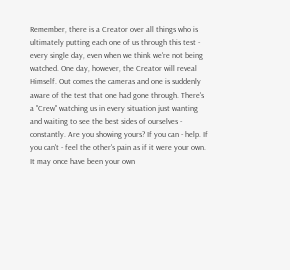Remember, there is a Creator over all things who is ultimately putting each one of us through this test - every single day, even when we think we're not being watched. One day, however, the Creator will reveal Himself. Out comes the cameras and one is suddenly aware of the test that one had gone through. There's a "Crew" watching us in every situation just wanting and waiting to see the best sides of ourselves - constantly. Are you showing yours? If you can - help. If you can't - feel the other's pain as if it were your own. It may once have been your own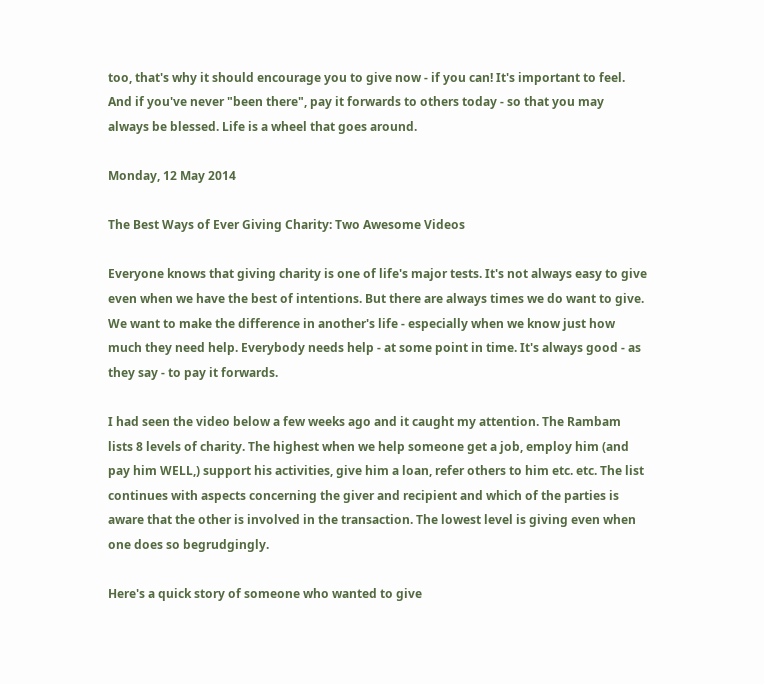too, that's why it should encourage you to give now - if you can! It's important to feel. And if you've never "been there", pay it forwards to others today - so that you may always be blessed. Life is a wheel that goes around.

Monday, 12 May 2014

The Best Ways of Ever Giving Charity: Two Awesome Videos

Everyone knows that giving charity is one of life's major tests. It's not always easy to give even when we have the best of intentions. But there are always times we do want to give. We want to make the difference in another's life - especially when we know just how much they need help. Everybody needs help - at some point in time. It's always good - as they say - to pay it forwards.

I had seen the video below a few weeks ago and it caught my attention. The Rambam lists 8 levels of charity. The highest when we help someone get a job, employ him (and pay him WELL,) support his activities, give him a loan, refer others to him etc. etc. The list continues with aspects concerning the giver and recipient and which of the parties is aware that the other is involved in the transaction. The lowest level is giving even when one does so begrudgingly.

Here's a quick story of someone who wanted to give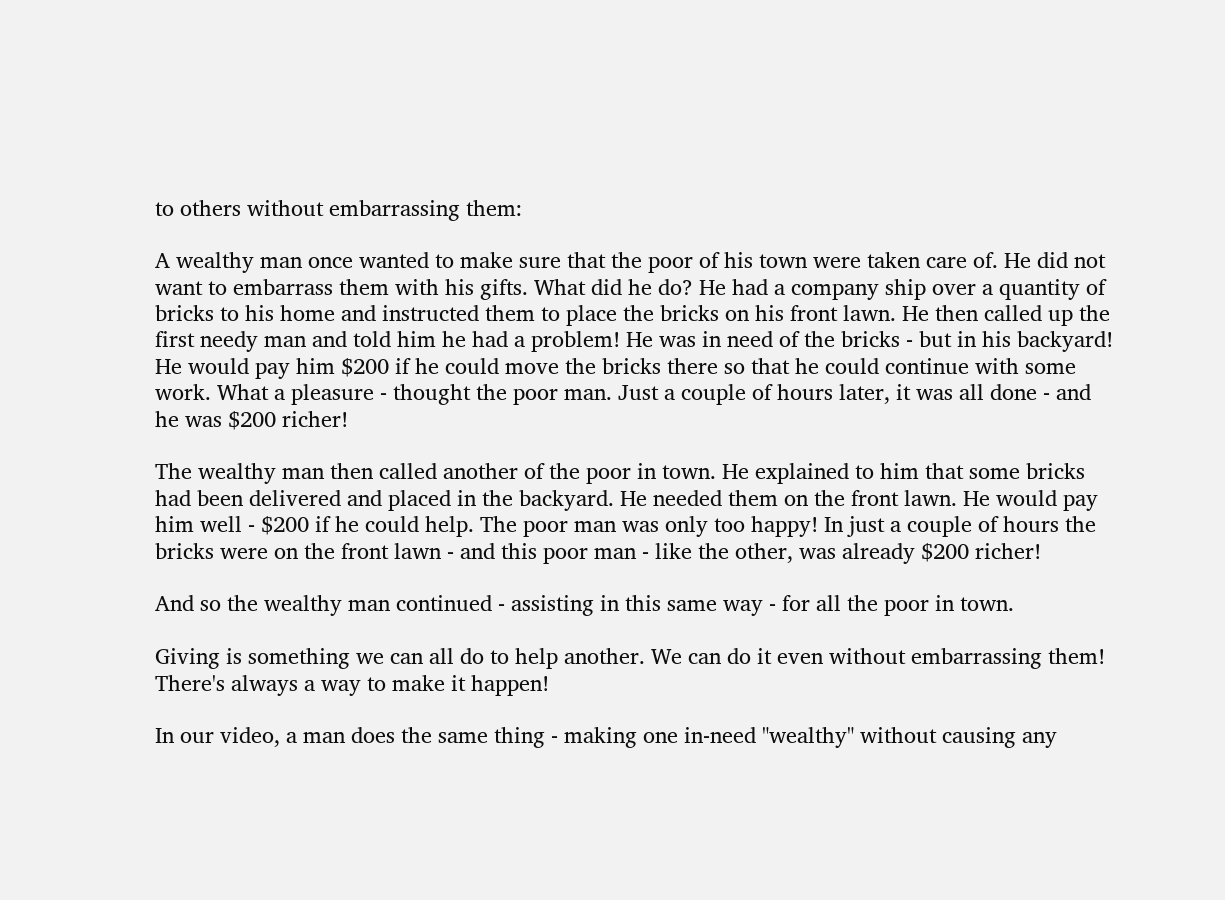to others without embarrassing them:

A wealthy man once wanted to make sure that the poor of his town were taken care of. He did not want to embarrass them with his gifts. What did he do? He had a company ship over a quantity of bricks to his home and instructed them to place the bricks on his front lawn. He then called up the first needy man and told him he had a problem! He was in need of the bricks - but in his backyard! He would pay him $200 if he could move the bricks there so that he could continue with some work. What a pleasure - thought the poor man. Just a couple of hours later, it was all done - and he was $200 richer!

The wealthy man then called another of the poor in town. He explained to him that some bricks had been delivered and placed in the backyard. He needed them on the front lawn. He would pay him well - $200 if he could help. The poor man was only too happy! In just a couple of hours the bricks were on the front lawn - and this poor man - like the other, was already $200 richer!

And so the wealthy man continued - assisting in this same way - for all the poor in town.

Giving is something we can all do to help another. We can do it even without embarrassing them! There's always a way to make it happen!

In our video, a man does the same thing - making one in-need "wealthy" without causing any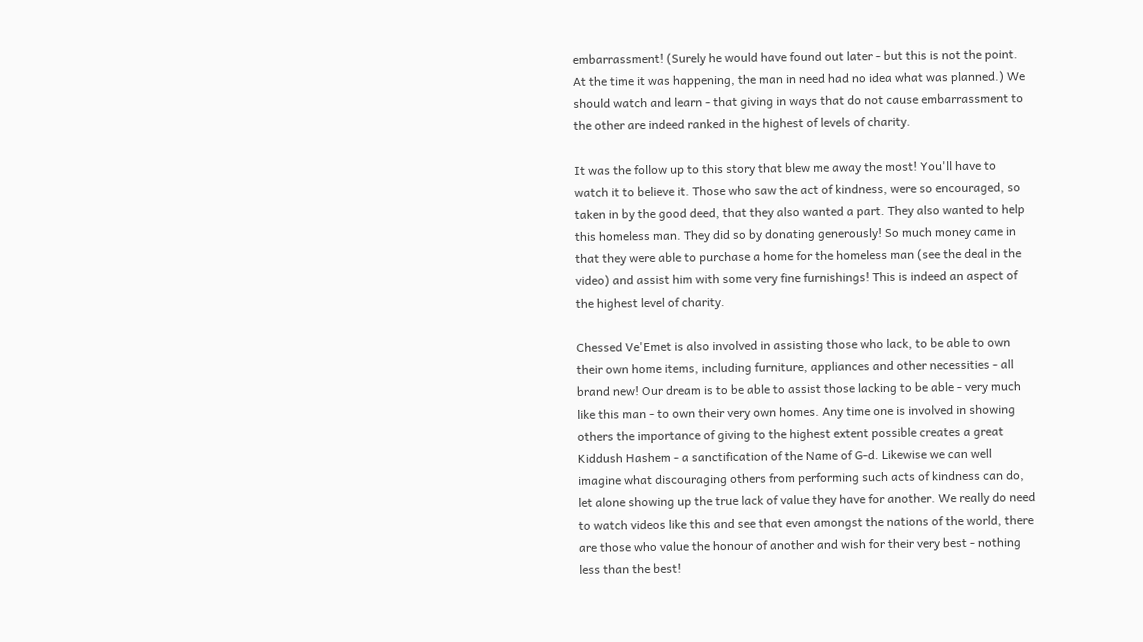embarrassment! (Surely he would have found out later - but this is not the point. At the time it was happening, the man in need had no idea what was planned.) We should watch and learn - that giving in ways that do not cause embarrassment to the other are indeed ranked in the highest of levels of charity.

It was the follow up to this story that blew me away the most! You'll have to watch it to believe it. Those who saw the act of kindness, were so encouraged, so taken in by the good deed, that they also wanted a part. They also wanted to help this homeless man. They did so by donating generously! So much money came in that they were able to purchase a home for the homeless man (see the deal in the video) and assist him with some very fine furnishings! This is indeed an aspect of the highest level of charity.

Chessed Ve'Emet is also involved in assisting those who lack, to be able to own their own home items, including furniture, appliances and other necessities - all brand new! Our dream is to be able to assist those lacking to be able - very much like this man - to own their very own homes. Any time one is involved in showing others the importance of giving to the highest extent possible creates a great Kiddush Hashem - a sanctification of the Name of G-d. Likewise we can well imagine what discouraging others from performing such acts of kindness can do, let alone showing up the true lack of value they have for another. We really do need to watch videos like this and see that even amongst the nations of the world, there are those who value the honour of another and wish for their very best - nothing less than the best!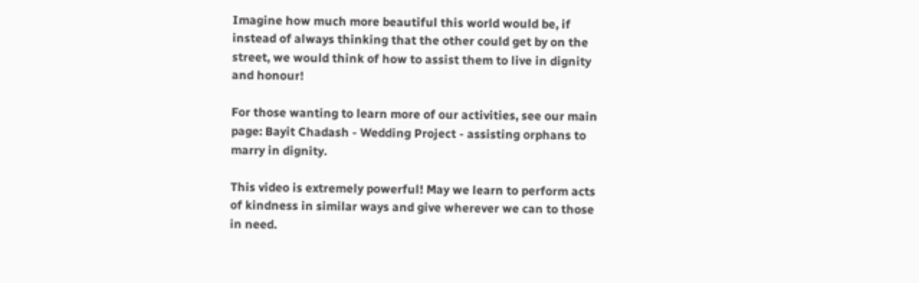Imagine how much more beautiful this world would be, if instead of always thinking that the other could get by on the street, we would think of how to assist them to live in dignity and honour!

For those wanting to learn more of our activities, see our main page: Bayit Chadash - Wedding Project - assisting orphans to marry in dignity.

This video is extremely powerful! May we learn to perform acts of kindness in similar ways and give wherever we can to those in need.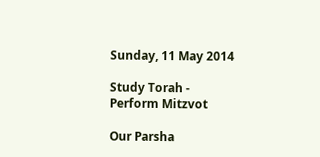Sunday, 11 May 2014

Study Torah - Perform Mitzvot

Our Parsha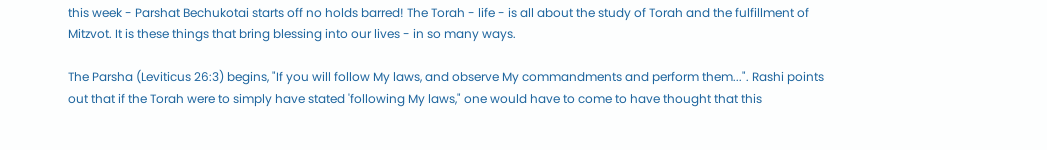this week - Parshat Bechukotai starts off no holds barred! The Torah - life - is all about the study of Torah and the fulfillment of Mitzvot. It is these things that bring blessing into our lives - in so many ways.

The Parsha (Leviticus 26:3) begins, "If you will follow My laws, and observe My commandments and perform them...". Rashi points out that if the Torah were to simply have stated 'following My laws," one would have to come to have thought that this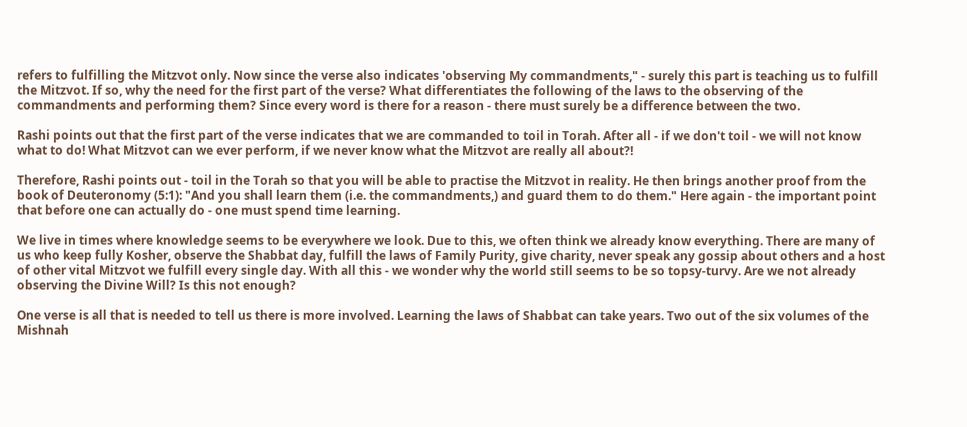refers to fulfilling the Mitzvot only. Now since the verse also indicates 'observing My commandments," - surely this part is teaching us to fulfill the Mitzvot. If so, why the need for the first part of the verse? What differentiates the following of the laws to the observing of the commandments and performing them? Since every word is there for a reason - there must surely be a difference between the two.

Rashi points out that the first part of the verse indicates that we are commanded to toil in Torah. After all - if we don't toil - we will not know what to do! What Mitzvot can we ever perform, if we never know what the Mitzvot are really all about?!

Therefore, Rashi points out - toil in the Torah so that you will be able to practise the Mitzvot in reality. He then brings another proof from the book of Deuteronomy (5:1): "And you shall learn them (i.e. the commandments,) and guard them to do them." Here again - the important point that before one can actually do - one must spend time learning.

We live in times where knowledge seems to be everywhere we look. Due to this, we often think we already know everything. There are many of us who keep fully Kosher, observe the Shabbat day, fulfill the laws of Family Purity, give charity, never speak any gossip about others and a host of other vital Mitzvot we fulfill every single day. With all this - we wonder why the world still seems to be so topsy-turvy. Are we not already observing the Divine Will? Is this not enough?

One verse is all that is needed to tell us there is more involved. Learning the laws of Shabbat can take years. Two out of the six volumes of the Mishnah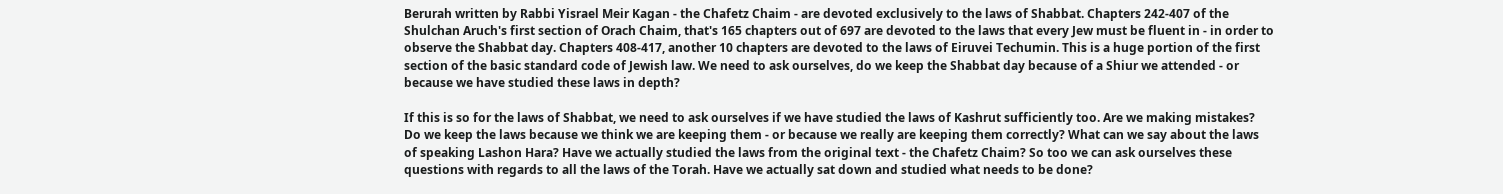Berurah written by Rabbi Yisrael Meir Kagan - the Chafetz Chaim - are devoted exclusively to the laws of Shabbat. Chapters 242-407 of the Shulchan Aruch's first section of Orach Chaim, that's 165 chapters out of 697 are devoted to the laws that every Jew must be fluent in - in order to observe the Shabbat day. Chapters 408-417, another 10 chapters are devoted to the laws of Eiruvei Techumin. This is a huge portion of the first section of the basic standard code of Jewish law. We need to ask ourselves, do we keep the Shabbat day because of a Shiur we attended - or because we have studied these laws in depth?

If this is so for the laws of Shabbat, we need to ask ourselves if we have studied the laws of Kashrut sufficiently too. Are we making mistakes? Do we keep the laws because we think we are keeping them - or because we really are keeping them correctly? What can we say about the laws of speaking Lashon Hara? Have we actually studied the laws from the original text - the Chafetz Chaim? So too we can ask ourselves these questions with regards to all the laws of the Torah. Have we actually sat down and studied what needs to be done?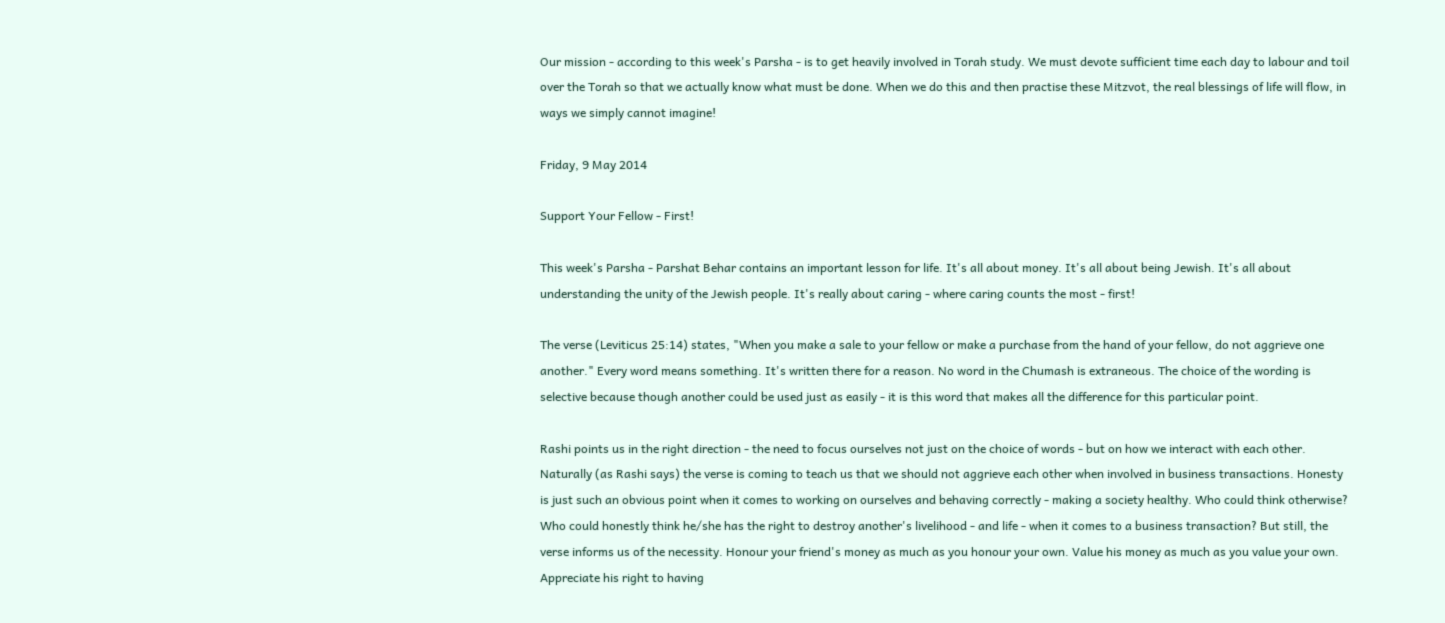Our mission - according to this week's Parsha - is to get heavily involved in Torah study. We must devote sufficient time each day to labour and toil over the Torah so that we actually know what must be done. When we do this and then practise these Mitzvot, the real blessings of life will flow, in ways we simply cannot imagine!

Friday, 9 May 2014

Support Your Fellow - First!

This week's Parsha - Parshat Behar contains an important lesson for life. It's all about money. It's all about being Jewish. It's all about understanding the unity of the Jewish people. It's really about caring - where caring counts the most - first!

The verse (Leviticus 25:14) states, "When you make a sale to your fellow or make a purchase from the hand of your fellow, do not aggrieve one another." Every word means something. It's written there for a reason. No word in the Chumash is extraneous. The choice of the wording is selective because though another could be used just as easily - it is this word that makes all the difference for this particular point.

Rashi points us in the right direction - the need to focus ourselves not just on the choice of words - but on how we interact with each other. Naturally (as Rashi says) the verse is coming to teach us that we should not aggrieve each other when involved in business transactions. Honesty is just such an obvious point when it comes to working on ourselves and behaving correctly - making a society healthy. Who could think otherwise? Who could honestly think he/she has the right to destroy another's livelihood - and life - when it comes to a business transaction? But still, the verse informs us of the necessity. Honour your friend's money as much as you honour your own. Value his money as much as you value your own. Appreciate his right to having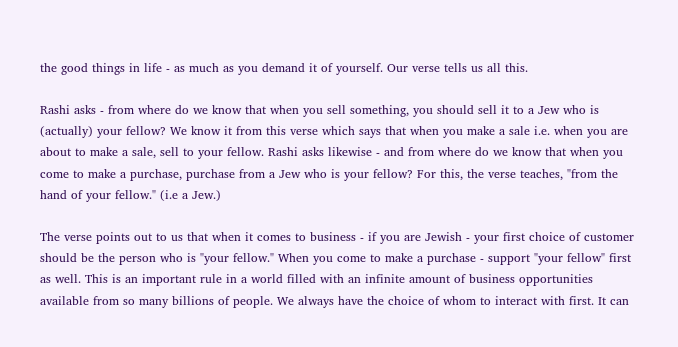the good things in life - as much as you demand it of yourself. Our verse tells us all this.

Rashi asks - from where do we know that when you sell something, you should sell it to a Jew who is (actually) your fellow? We know it from this verse which says that when you make a sale i.e. when you are about to make a sale, sell to your fellow. Rashi asks likewise - and from where do we know that when you come to make a purchase, purchase from a Jew who is your fellow? For this, the verse teaches, "from the hand of your fellow." (i.e a Jew.)

The verse points out to us that when it comes to business - if you are Jewish - your first choice of customer should be the person who is "your fellow." When you come to make a purchase - support "your fellow" first as well. This is an important rule in a world filled with an infinite amount of business opportunities available from so many billions of people. We always have the choice of whom to interact with first. It can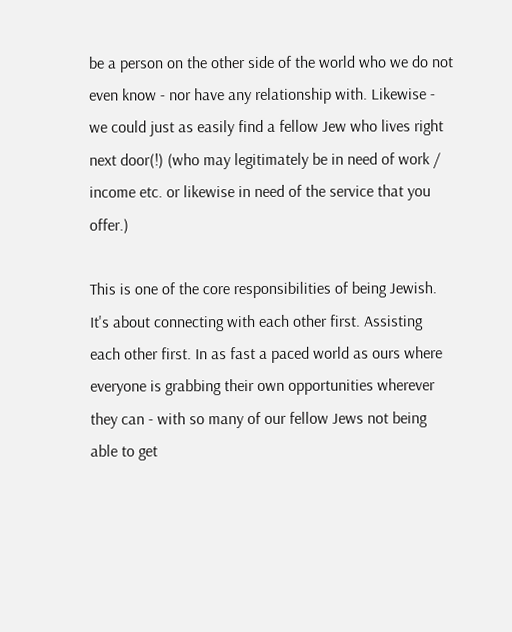be a person on the other side of the world who we do not even know - nor have any relationship with. Likewise - we could just as easily find a fellow Jew who lives right next door(!) (who may legitimately be in need of work / income etc. or likewise in need of the service that you offer.)

This is one of the core responsibilities of being Jewish. It's about connecting with each other first. Assisting each other first. In as fast a paced world as ours where everyone is grabbing their own opportunities wherever they can - with so many of our fellow Jews not being able to get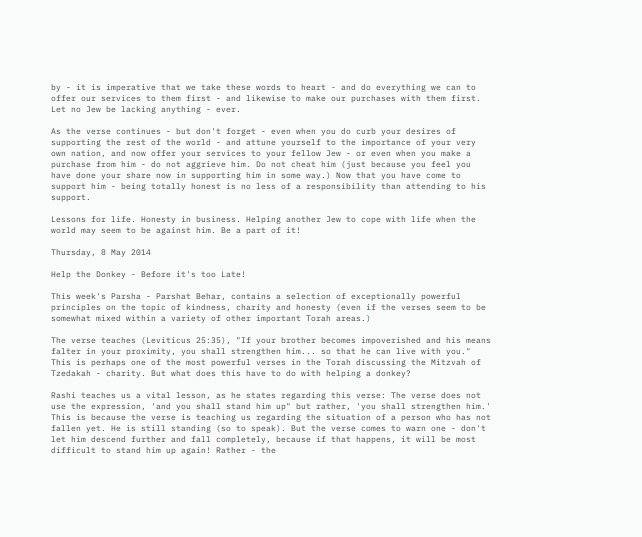by - it is imperative that we take these words to heart - and do everything we can to offer our services to them first - and likewise to make our purchases with them first. Let no Jew be lacking anything - ever.

As the verse continues - but don't forget - even when you do curb your desires of supporting the rest of the world - and attune yourself to the importance of your very own nation, and now offer your services to your fellow Jew - or even when you make a purchase from him - do not aggrieve him. Do not cheat him (just because you feel you have done your share now in supporting him in some way.) Now that you have come to support him - being totally honest is no less of a responsibility than attending to his support.

Lessons for life. Honesty in business. Helping another Jew to cope with life when the world may seem to be against him. Be a part of it!

Thursday, 8 May 2014

Help the Donkey - Before it's too Late!

This week's Parsha - Parshat Behar, contains a selection of exceptionally powerful principles on the topic of kindness, charity and honesty (even if the verses seem to be somewhat mixed within a variety of other important Torah areas.)

The verse teaches (Leviticus 25:35), "If your brother becomes impoverished and his means falter in your proximity, you shall strengthen him... so that he can live with you." This is perhaps one of the most powerful verses in the Torah discussing the Mitzvah of Tzedakah - charity. But what does this have to do with helping a donkey?

Rashi teaches us a vital lesson, as he states regarding this verse: The verse does not use the expression, 'and you shall stand him up" but rather, 'you shall strengthen him.' This is because the verse is teaching us regarding the situation of a person who has not fallen yet. He is still standing (so to speak). But the verse comes to warn one - don't let him descend further and fall completely, because if that happens, it will be most difficult to stand him up again! Rather - the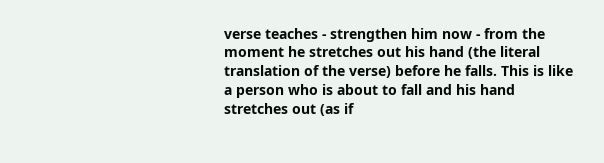verse teaches - strengthen him now - from the moment he stretches out his hand (the literal translation of the verse) before he falls. This is like a person who is about to fall and his hand stretches out (as if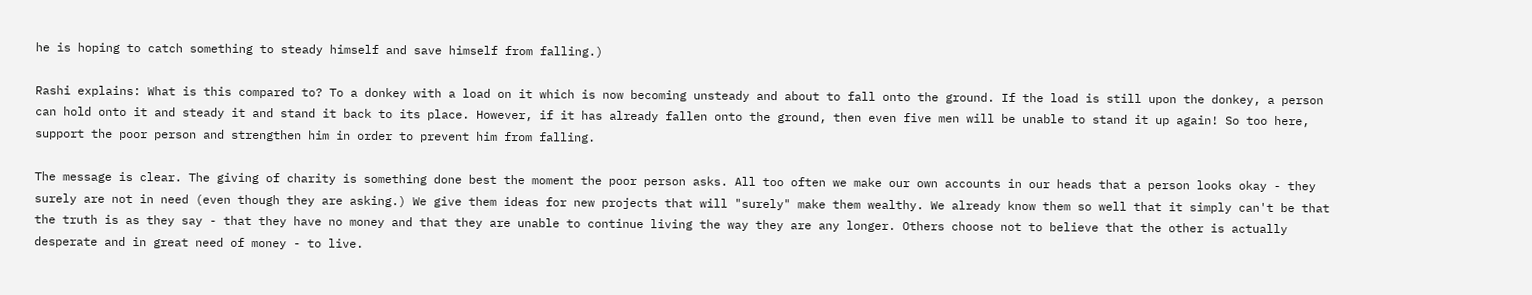he is hoping to catch something to steady himself and save himself from falling.)

Rashi explains: What is this compared to? To a donkey with a load on it which is now becoming unsteady and about to fall onto the ground. If the load is still upon the donkey, a person can hold onto it and steady it and stand it back to its place. However, if it has already fallen onto the ground, then even five men will be unable to stand it up again! So too here, support the poor person and strengthen him in order to prevent him from falling.

The message is clear. The giving of charity is something done best the moment the poor person asks. All too often we make our own accounts in our heads that a person looks okay - they surely are not in need (even though they are asking.) We give them ideas for new projects that will "surely" make them wealthy. We already know them so well that it simply can't be that the truth is as they say - that they have no money and that they are unable to continue living the way they are any longer. Others choose not to believe that the other is actually desperate and in great need of money - to live.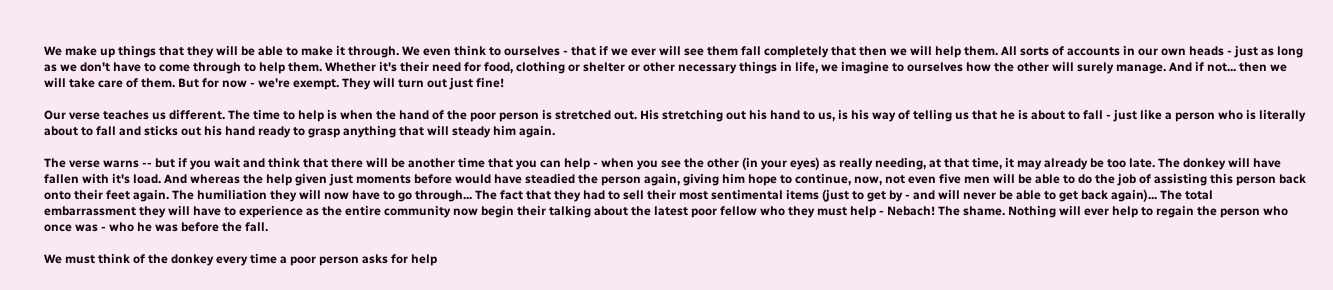We make up things that they will be able to make it through. We even think to ourselves - that if we ever will see them fall completely that then we will help them. All sorts of accounts in our own heads - just as long as we don't have to come through to help them. Whether it's their need for food, clothing or shelter or other necessary things in life, we imagine to ourselves how the other will surely manage. And if not... then we will take care of them. But for now - we're exempt. They will turn out just fine!

Our verse teaches us different. The time to help is when the hand of the poor person is stretched out. His stretching out his hand to us, is his way of telling us that he is about to fall - just like a person who is literally about to fall and sticks out his hand ready to grasp anything that will steady him again.

The verse warns -- but if you wait and think that there will be another time that you can help - when you see the other (in your eyes) as really needing, at that time, it may already be too late. The donkey will have fallen with it's load. And whereas the help given just moments before would have steadied the person again, giving him hope to continue, now, not even five men will be able to do the job of assisting this person back onto their feet again. The humiliation they will now have to go through... The fact that they had to sell their most sentimental items (just to get by - and will never be able to get back again)... The total embarrassment they will have to experience as the entire community now begin their talking about the latest poor fellow who they must help - Nebach! The shame. Nothing will ever help to regain the person who once was - who he was before the fall.

We must think of the donkey every time a poor person asks for help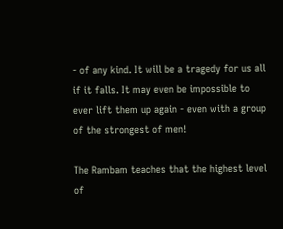- of any kind. It will be a tragedy for us all if it falls. It may even be impossible to ever lift them up again - even with a group of the strongest of men!

The Rambam teaches that the highest level of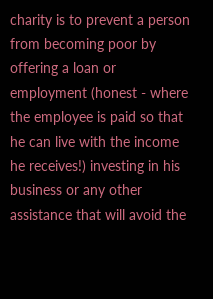charity is to prevent a person from becoming poor by offering a loan or employment (honest - where the employee is paid so that he can live with the income he receives!) investing in his business or any other assistance that will avoid the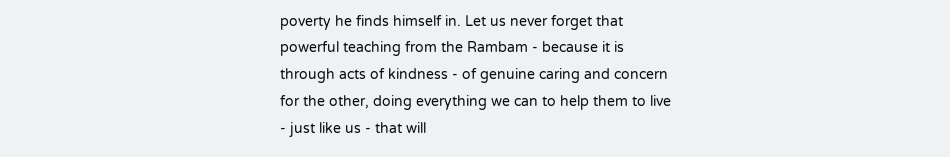poverty he finds himself in. Let us never forget that powerful teaching from the Rambam - because it is through acts of kindness - of genuine caring and concern for the other, doing everything we can to help them to live - just like us - that will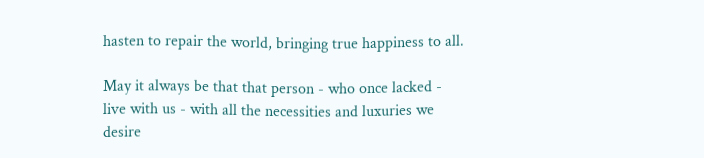hasten to repair the world, bringing true happiness to all.

May it always be that that person - who once lacked - live with us - with all the necessities and luxuries we desire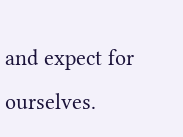and expect for ourselves.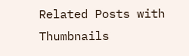Related Posts with Thumbnails